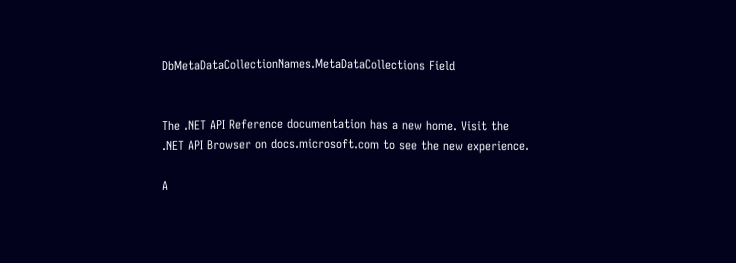DbMetaDataCollectionNames.MetaDataCollections Field


The .NET API Reference documentation has a new home. Visit the .NET API Browser on docs.microsoft.com to see the new experience.

A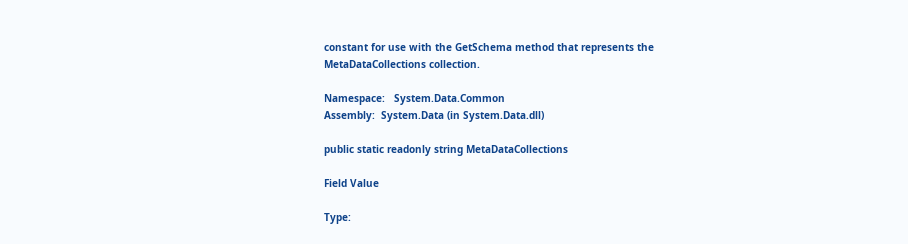constant for use with the GetSchema method that represents the MetaDataCollections collection.

Namespace:   System.Data.Common
Assembly:  System.Data (in System.Data.dll)

public static readonly string MetaDataCollections

Field Value

Type: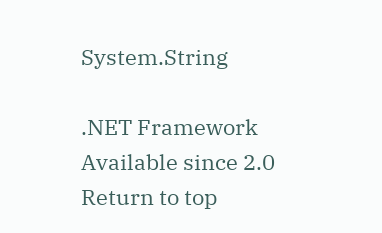System.String

.NET Framework
Available since 2.0
Return to top